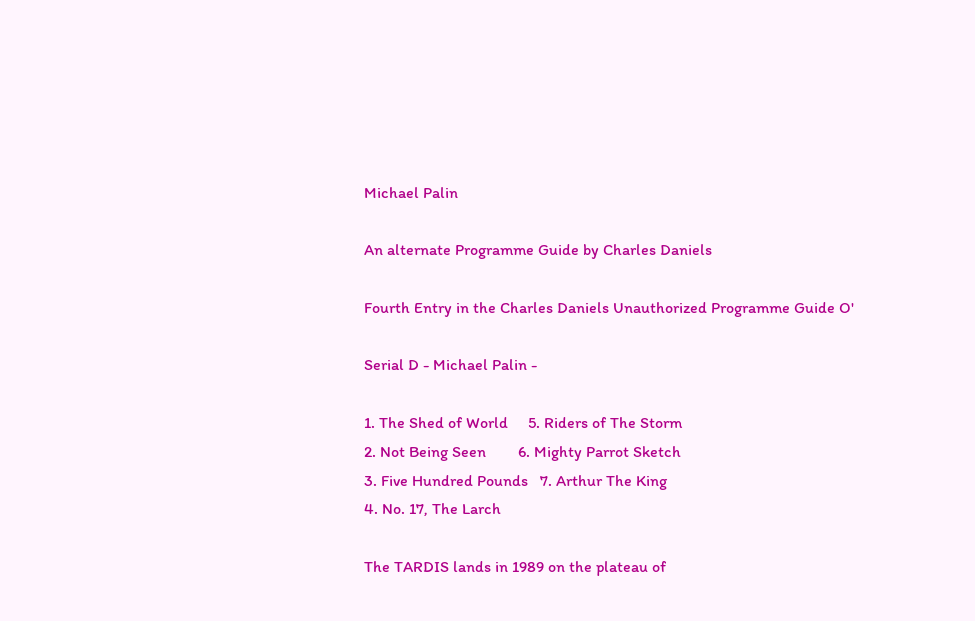Michael Palin

An alternate Programme Guide by Charles Daniels

Fourth Entry in the Charles Daniels Unauthorized Programme Guide O'

Serial D - Michael Palin -

1. The Shed of World     5. Riders of The Storm
2. Not Being Seen        6. Mighty Parrot Sketch
3. Five Hundred Pounds   7. Arthur The King
4. No. 17, The Larch

The TARDIS lands in 1989 on the plateau of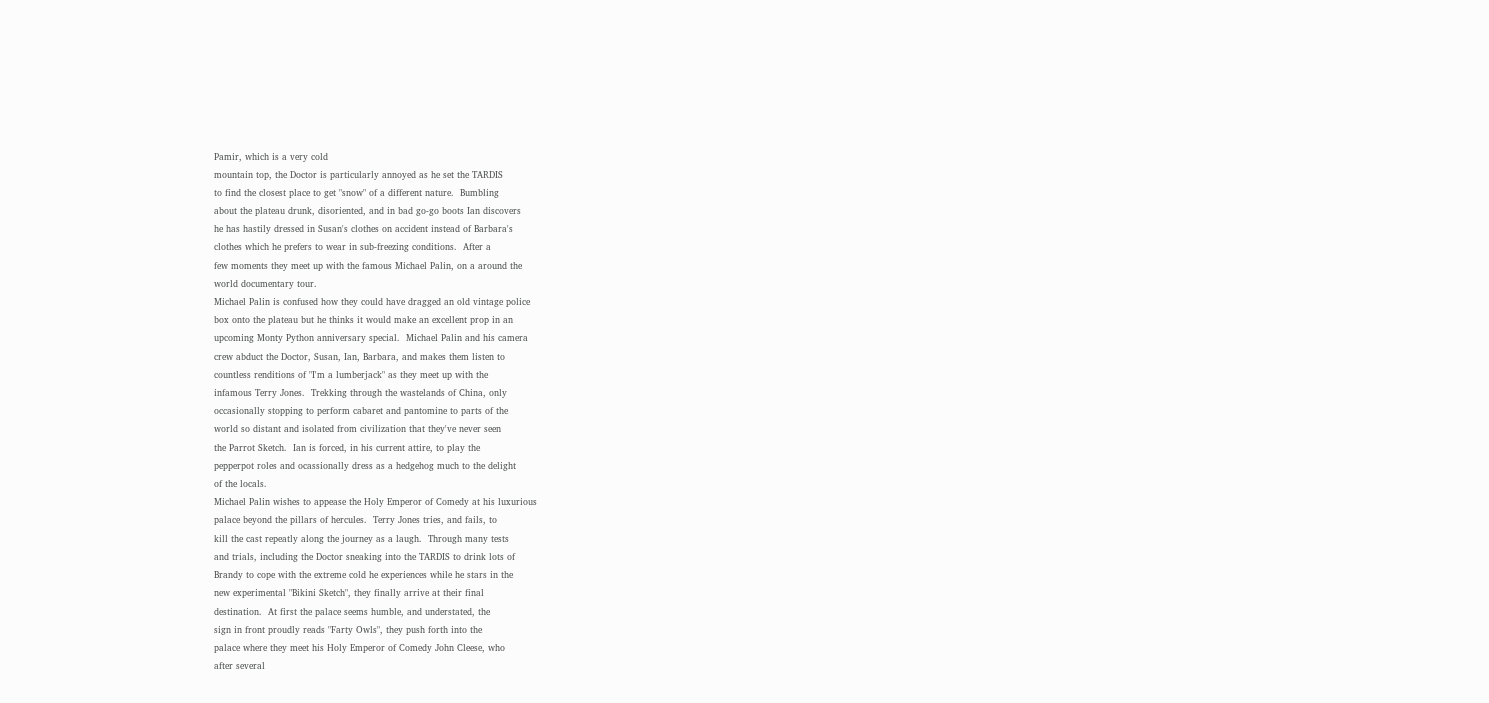Pamir, which is a very cold
mountain top, the Doctor is particularly annoyed as he set the TARDIS
to find the closest place to get "snow" of a different nature.  Bumbling
about the plateau drunk, disoriented, and in bad go-go boots Ian discovers
he has hastily dressed in Susan's clothes on accident instead of Barbara's
clothes which he prefers to wear in sub-freezing conditions.  After a
few moments they meet up with the famous Michael Palin, on a around the
world documentary tour.
Michael Palin is confused how they could have dragged an old vintage police
box onto the plateau but he thinks it would make an excellent prop in an
upcoming Monty Python anniversary special.  Michael Palin and his camera
crew abduct the Doctor, Susan, Ian, Barbara, and makes them listen to
countless renditions of "I'm a lumberjack" as they meet up with the
infamous Terry Jones.  Trekking through the wastelands of China, only
occasionally stopping to perform cabaret and pantomine to parts of the
world so distant and isolated from civilization that they've never seen
the Parrot Sketch.  Ian is forced, in his current attire, to play the
pepperpot roles and ocassionally dress as a hedgehog much to the delight
of the locals.
Michael Palin wishes to appease the Holy Emperor of Comedy at his luxurious
palace beyond the pillars of hercules.  Terry Jones tries, and fails, to
kill the cast repeatly along the journey as a laugh.  Through many tests
and trials, including the Doctor sneaking into the TARDIS to drink lots of
Brandy to cope with the extreme cold he experiences while he stars in the
new experimental "Bikini Sketch", they finally arrive at their final
destination.  At first the palace seems humble, and understated, the
sign in front proudly reads "Farty Owls", they push forth into the
palace where they meet his Holy Emperor of Comedy John Cleese, who
after several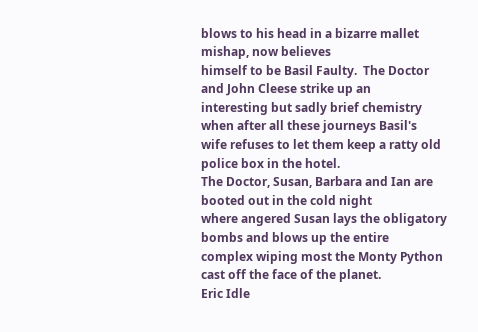blows to his head in a bizarre mallet mishap, now believes
himself to be Basil Faulty.  The Doctor and John Cleese strike up an
interesting but sadly brief chemistry when after all these journeys Basil's
wife refuses to let them keep a ratty old police box in the hotel.
The Doctor, Susan, Barbara and Ian are booted out in the cold night
where angered Susan lays the obligatory bombs and blows up the entire
complex wiping most the Monty Python cast off the face of the planet.
Eric Idle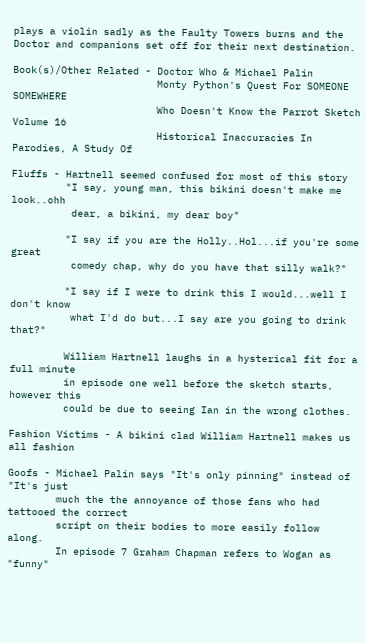plays a violin sadly as the Faulty Towers burns and the
Doctor and companions set off for their next destination.

Book(s)/Other Related - Doctor Who & Michael Palin
                        Monty Python's Quest For SOMEONE SOMEWHERE
                        Who Doesn't Know the Parrot Sketch Volume 16
                        Historical Inaccuracies In Parodies, A Study Of

Fluffs - Hartnell seemed confused for most of this story
         "I say, young man, this bikini doesn't make me look..ohh
          dear, a bikini, my dear boy"

         "I say if you are the Holly..Hol...if you're some great
          comedy chap, why do you have that silly walk?"

         "I say if I were to drink this I would...well I don't know
          what I'd do but...I say are you going to drink that?"

         William Hartnell laughs in a hysterical fit for a full minute
         in episode one well before the sketch starts, however this
         could be due to seeing Ian in the wrong clothes.

Fashion Victims - A bikini clad William Hartnell makes us all fashion

Goofs - Michael Palin says "It's only pinning" instead of "It's just
        much the the annoyance of those fans who had tattooed the correct
        script on their bodies to more easily follow along.
        In episode 7 Graham Chapman refers to Wogan as "funny"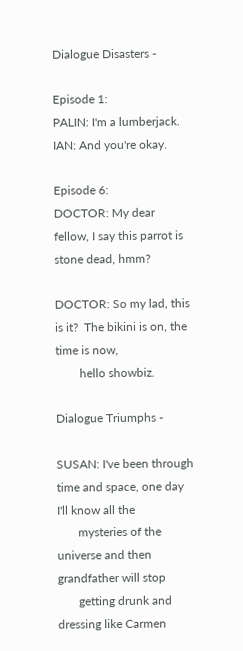Dialogue Disasters -

Episode 1:
PALIN: I'm a lumberjack.
IAN: And you're okay.

Episode 6:
DOCTOR: My dear fellow, I say this parrot is stone dead, hmm?

DOCTOR: So my lad, this is it?  The bikini is on, the time is now,
        hello showbiz.

Dialogue Triumphs -

SUSAN: I've been through time and space, one day I'll know all the
       mysteries of the universe and then grandfather will stop
       getting drunk and dressing like Carmen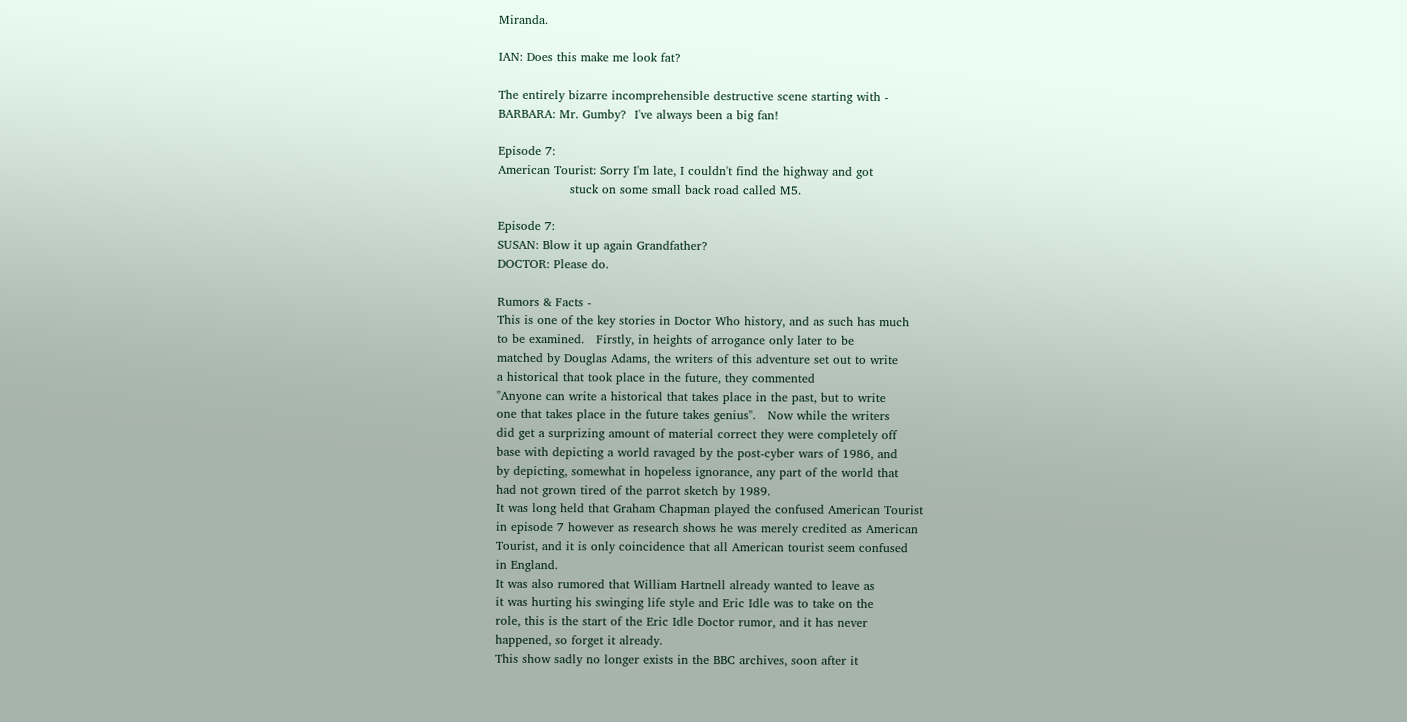Miranda.

IAN: Does this make me look fat?

The entirely bizarre incomprehensible destructive scene starting with -
BARBARA: Mr. Gumby?  I've always been a big fan!

Episode 7:
American Tourist: Sorry I'm late, I couldn't find the highway and got
                  stuck on some small back road called M5.

Episode 7:
SUSAN: Blow it up again Grandfather?
DOCTOR: Please do.

Rumors & Facts -
This is one of the key stories in Doctor Who history, and as such has much
to be examined.   Firstly, in heights of arrogance only later to be
matched by Douglas Adams, the writers of this adventure set out to write
a historical that took place in the future, they commented
"Anyone can write a historical that takes place in the past, but to write
one that takes place in the future takes genius".   Now while the writers
did get a surprizing amount of material correct they were completely off
base with depicting a world ravaged by the post-cyber wars of 1986, and
by depicting, somewhat in hopeless ignorance, any part of the world that
had not grown tired of the parrot sketch by 1989.
It was long held that Graham Chapman played the confused American Tourist
in episode 7 however as research shows he was merely credited as American
Tourist, and it is only coincidence that all American tourist seem confused
in England.
It was also rumored that William Hartnell already wanted to leave as
it was hurting his swinging life style and Eric Idle was to take on the
role, this is the start of the Eric Idle Doctor rumor, and it has never
happened, so forget it already.
This show sadly no longer exists in the BBC archives, soon after it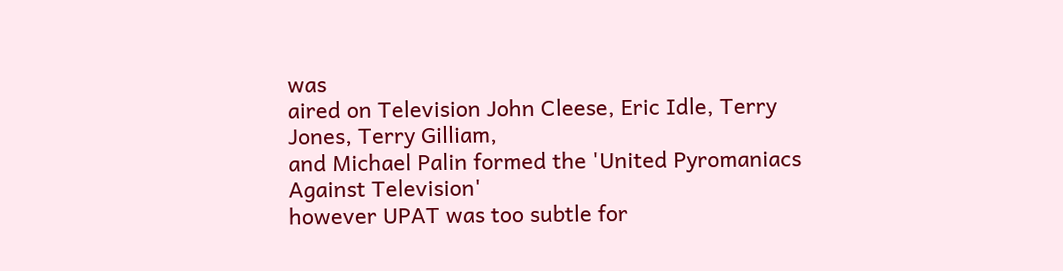was
aired on Television John Cleese, Eric Idle, Terry Jones, Terry Gilliam,
and Michael Palin formed the 'United Pyromaniacs Against Television'
however UPAT was too subtle for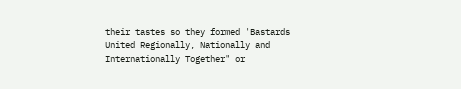their tastes so they formed 'Bastards
United Regionally, Nationally and Internationally Together" or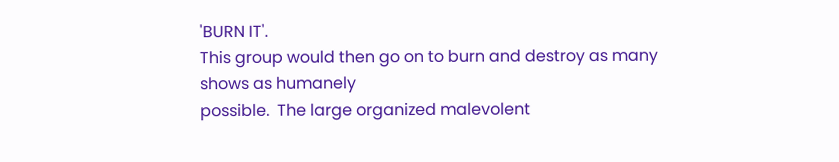'BURN IT'.
This group would then go on to burn and destroy as many shows as humanely
possible.  The large organized malevolent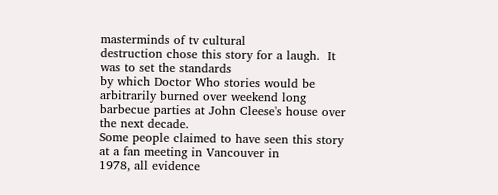masterminds of tv cultural
destruction chose this story for a laugh.  It was to set the standards
by which Doctor Who stories would be arbitrarily burned over weekend long
barbecue parties at John Cleese's house over the next decade.
Some people claimed to have seen this story at a fan meeting in Vancouver in
1978, all evidence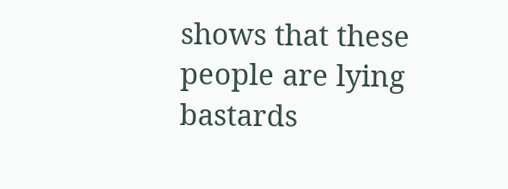shows that these people are lying bastards